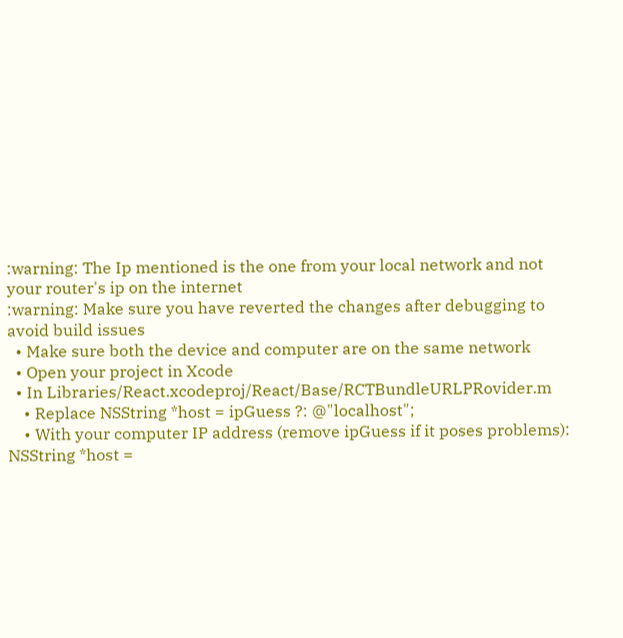:warning: The Ip mentioned is the one from your local network and not your router's ip on the internet
:warning: Make sure you have reverted the changes after debugging to avoid build issues
  • Make sure both the device and computer are on the same network
  • Open your project in Xcode
  • In Libraries/React.xcodeproj/React/Base/RCTBundleURLPRovider.m
    • Replace NSString *host = ipGuess ?: @"localhost";
    • With your computer IP address (remove ipGuess if it poses problems): NSString *host =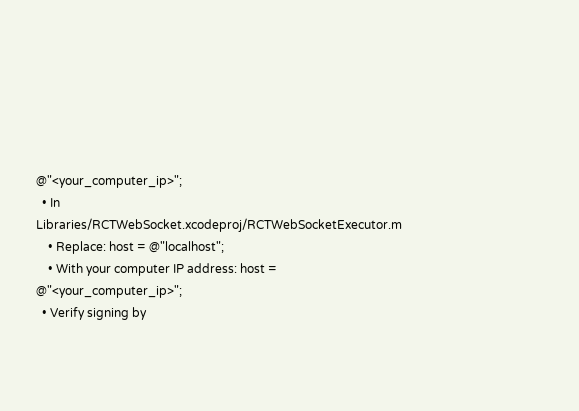@"<your_computer_ip>";
  • In Libraries/RCTWebSocket.xcodeproj/RCTWebSocketExecutor.m
    • Replace: host = @"localhost";
    • With your computer IP address: host = @"<your_computer_ip>";
  • Verify signing by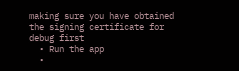making sure you have obtained the signing certificate for debug first
  • Run the app
  •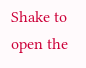Shake to open the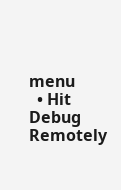menu
  • Hit Debug Remotely